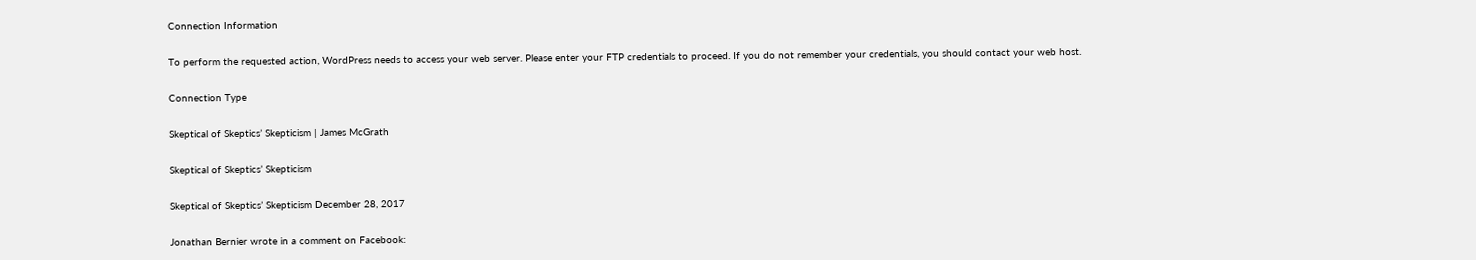Connection Information

To perform the requested action, WordPress needs to access your web server. Please enter your FTP credentials to proceed. If you do not remember your credentials, you should contact your web host.

Connection Type

Skeptical of Skeptics’ Skepticism | James McGrath

Skeptical of Skeptics’ Skepticism

Skeptical of Skeptics’ Skepticism December 28, 2017

Jonathan Bernier wrote in a comment on Facebook: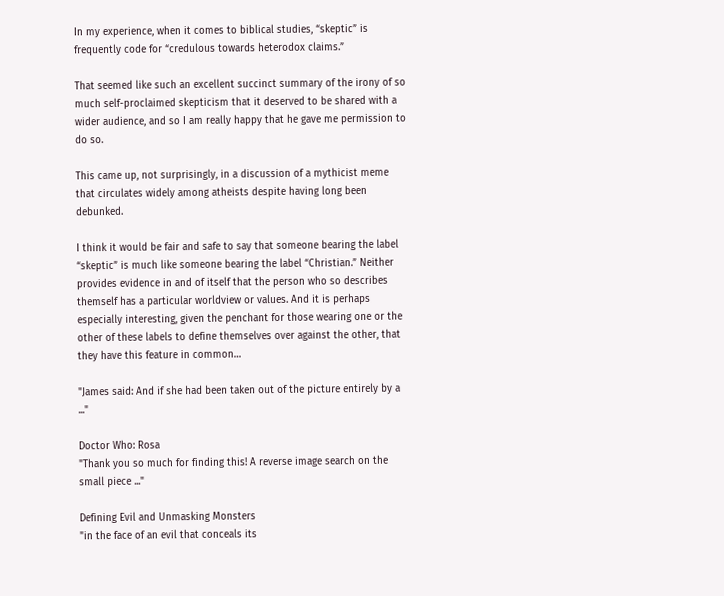In my experience, when it comes to biblical studies, “skeptic” is frequently code for “credulous towards heterodox claims.”

That seemed like such an excellent succinct summary of the irony of so much self-proclaimed skepticism that it deserved to be shared with a wider audience, and so I am really happy that he gave me permission to do so.

This came up, not surprisingly, in a discussion of a mythicist meme that circulates widely among atheists despite having long been debunked.

I think it would be fair and safe to say that someone bearing the label “skeptic” is much like someone bearing the label “Christian.” Neither provides evidence in and of itself that the person who so describes themself has a particular worldview or values. And it is perhaps especially interesting, given the penchant for those wearing one or the other of these labels to define themselves over against the other, that they have this feature in common…

"James said: And if she had been taken out of the picture entirely by a ..."

Doctor Who: Rosa
"Thank you so much for finding this! A reverse image search on the small piece ..."

Defining Evil and Unmasking Monsters
"in the face of an evil that conceals its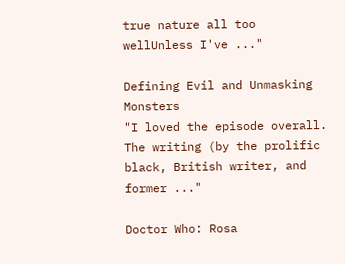true nature all too wellUnless I've ..."

Defining Evil and Unmasking Monsters
"I loved the episode overall. The writing (by the prolific black, British writer, and former ..."

Doctor Who: Rosa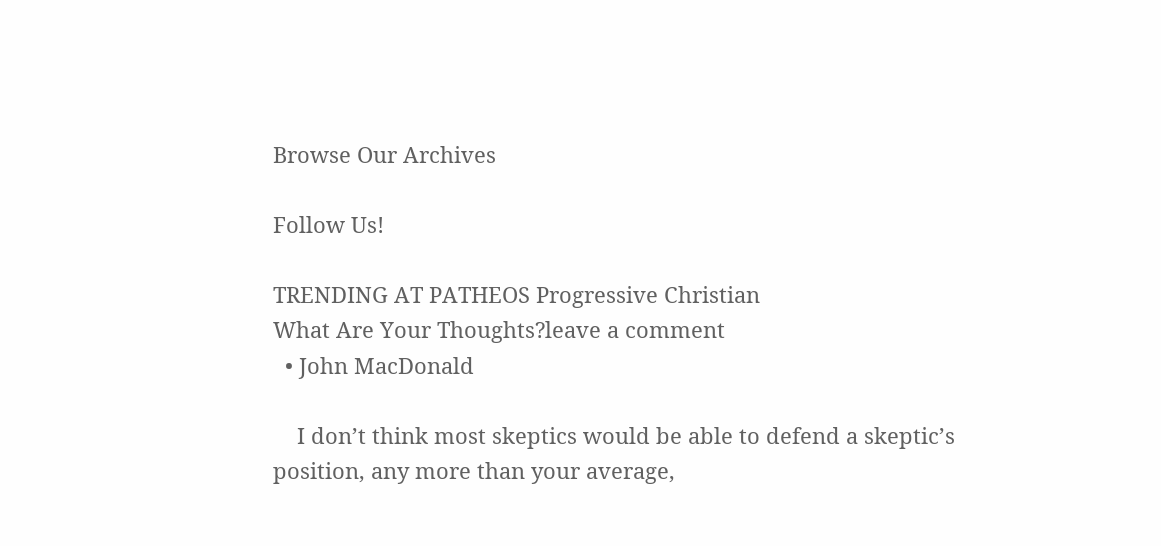Browse Our Archives

Follow Us!

TRENDING AT PATHEOS Progressive Christian
What Are Your Thoughts?leave a comment
  • John MacDonald

    I don’t think most skeptics would be able to defend a skeptic’s position, any more than your average,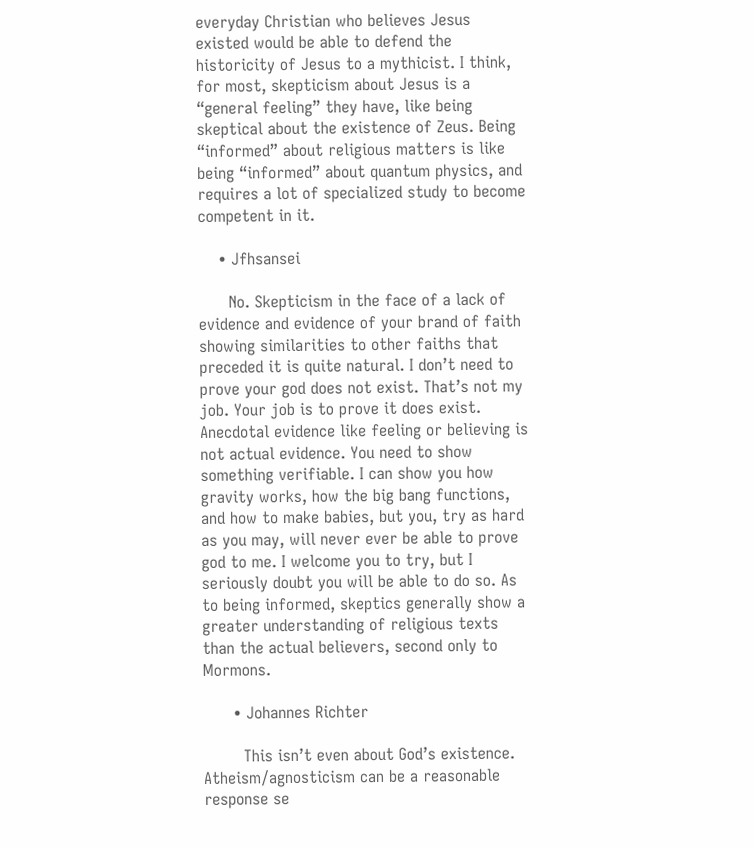everyday Christian who believes Jesus existed would be able to defend the historicity of Jesus to a mythicist. I think, for most, skepticism about Jesus is a “general feeling” they have, like being skeptical about the existence of Zeus. Being “informed” about religious matters is like being “informed” about quantum physics, and requires a lot of specialized study to become competent in it.

    • Jfhsansei

      No. Skepticism in the face of a lack of evidence and evidence of your brand of faith showing similarities to other faiths that preceded it is quite natural. I don’t need to prove your god does not exist. That’s not my job. Your job is to prove it does exist. Anecdotal evidence like feeling or believing is not actual evidence. You need to show something verifiable. I can show you how gravity works, how the big bang functions, and how to make babies, but you, try as hard as you may, will never ever be able to prove god to me. I welcome you to try, but I seriously doubt you will be able to do so. As to being informed, skeptics generally show a greater understanding of religious texts than the actual believers, second only to Mormons.

      • Johannes Richter

        This isn’t even about God’s existence. Atheism/agnosticism can be a reasonable response se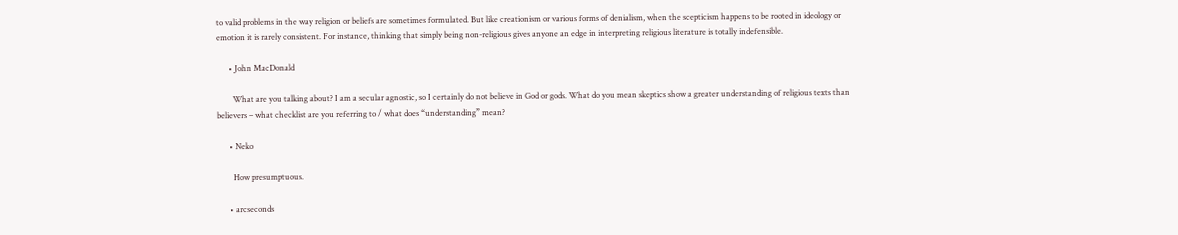to valid problems in the way religion or beliefs are sometimes formulated. But like creationism or various forms of denialism, when the scepticism happens to be rooted in ideology or emotion it is rarely consistent. For instance, thinking that simply being non-religious gives anyone an edge in interpreting religious literature is totally indefensible.

      • John MacDonald

        What are you talking about? I am a secular agnostic, so I certainly do not believe in God or gods. What do you mean skeptics show a greater understanding of religious texts than believers – what checklist are you referring to / what does “understanding” mean?

      • Neko

        How presumptuous.

      • arcseconds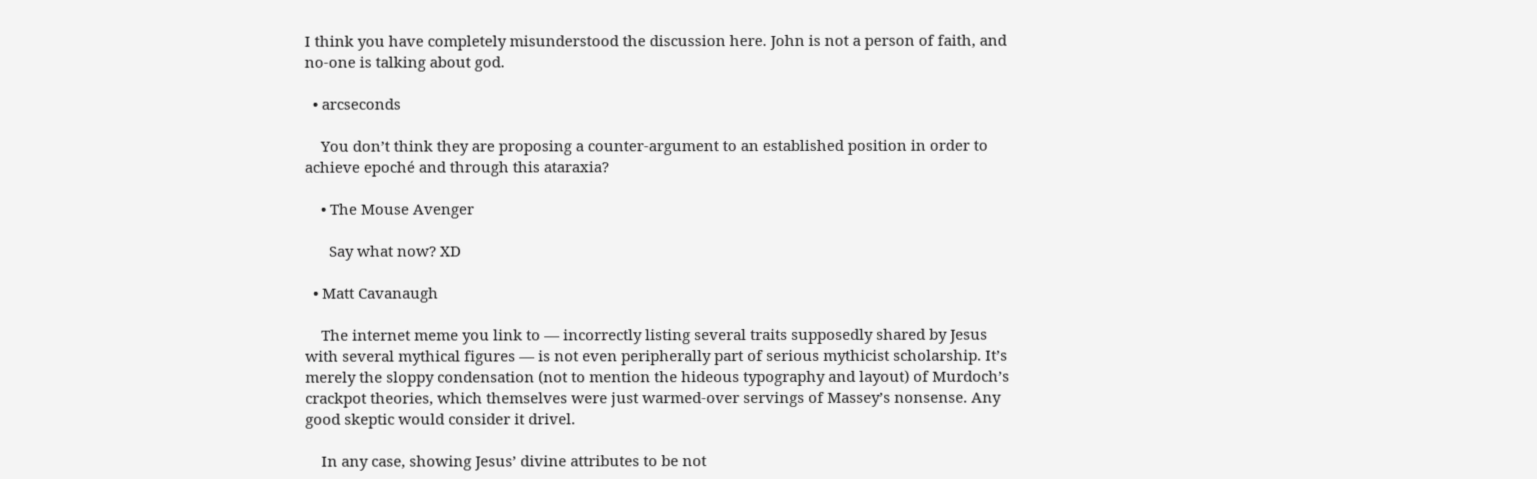I think you have completely misunderstood the discussion here. John is not a person of faith, and no-one is talking about god.

  • arcseconds

    You don’t think they are proposing a counter-argument to an established position in order to achieve epoché and through this ataraxia?

    • The Mouse Avenger

      Say what now? XD

  • Matt Cavanaugh

    The internet meme you link to — incorrectly listing several traits supposedly shared by Jesus with several mythical figures — is not even peripherally part of serious mythicist scholarship. It’s merely the sloppy condensation (not to mention the hideous typography and layout) of Murdoch’s crackpot theories, which themselves were just warmed-over servings of Massey’s nonsense. Any good skeptic would consider it drivel.

    In any case, showing Jesus’ divine attributes to be not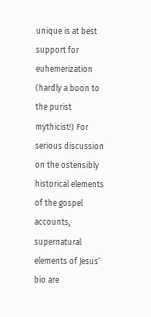unique is at best support for euhemerization (hardly a boon to the purist mythicist!) For serious discussion on the ostensibly historical elements of the gospel accounts, supernatural elements of Jesus’ bio are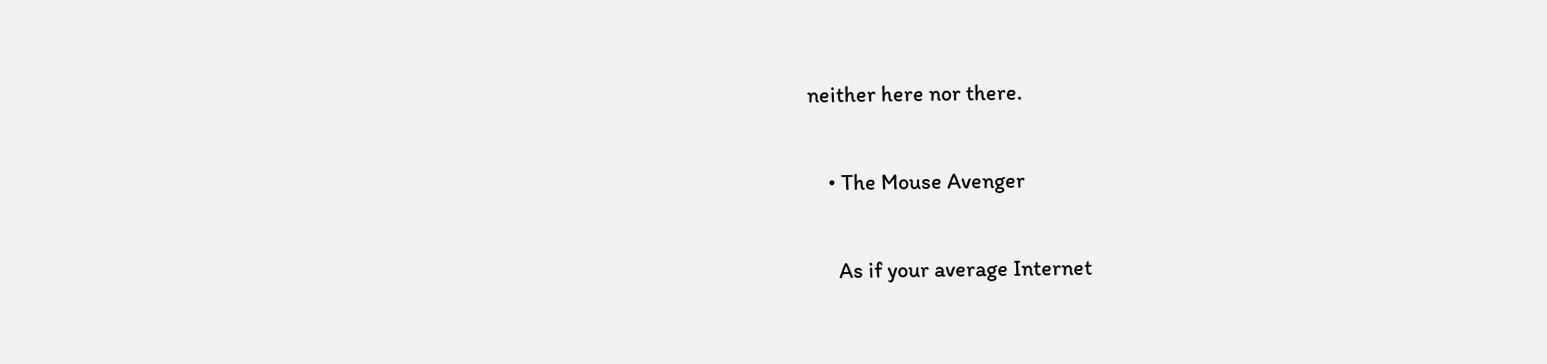neither here nor there.

    • The Mouse Avenger

      As if your average Internet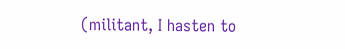(militant, I hasten to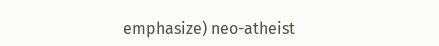emphasize) neo-atheist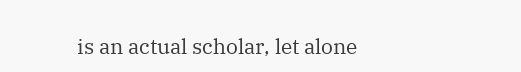is an actual scholar, let alone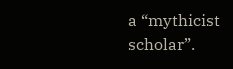a “mythicist scholar”.